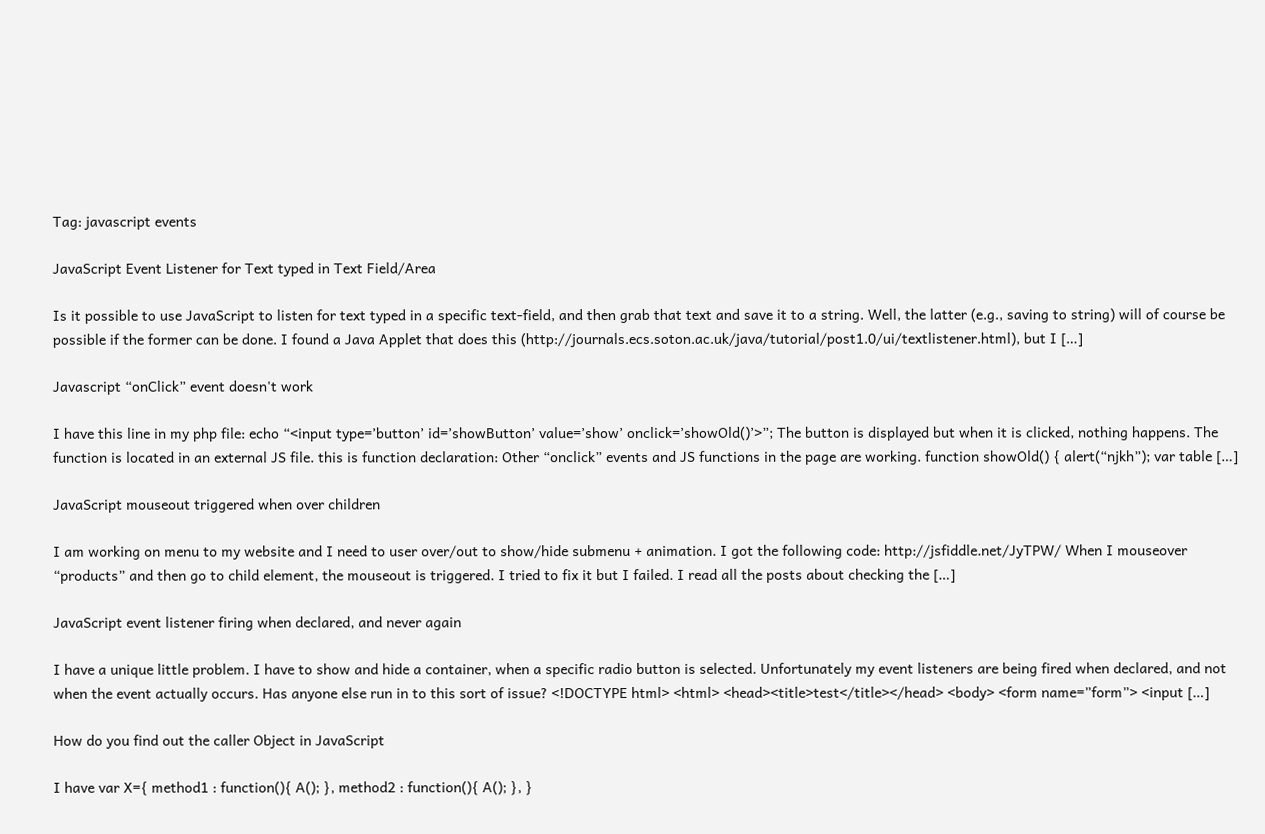Tag: javascript events

JavaScript Event Listener for Text typed in Text Field/Area

Is it possible to use JavaScript to listen for text typed in a specific text-field, and then grab that text and save it to a string. Well, the latter (e.g., saving to string) will of course be possible if the former can be done. I found a Java Applet that does this (http://journals.ecs.soton.ac.uk/java/tutorial/post1.0/ui/textlistener.html), but I […]

Javascript “onClick” event doesn't work

I have this line in my php file: echo “<input type=’button’ id=’showButton’ value=’show’ onclick=’showOld()’>”; The button is displayed but when it is clicked, nothing happens. The function is located in an external JS file. this is function declaration: Other “onclick” events and JS functions in the page are working. function showOld() { alert(“njkh”); var table […]

JavaScript mouseout triggered when over children

I am working on menu to my website and I need to user over/out to show/hide submenu + animation. I got the following code: http://jsfiddle.net/JyTPW/ When I mouseover “products” and then go to child element, the mouseout is triggered. I tried to fix it but I failed. I read all the posts about checking the […]

JavaScript event listener firing when declared, and never again

I have a unique little problem. I have to show and hide a container, when a specific radio button is selected. Unfortunately my event listeners are being fired when declared, and not when the event actually occurs. Has anyone else run in to this sort of issue? <!DOCTYPE html> <html> <head><title>test</title></head> <body> <form name=”form”> <input […]

How do you find out the caller Object in JavaScript

I have var X={ method1 : function(){ A(); }, method2 : function(){ A(); }, }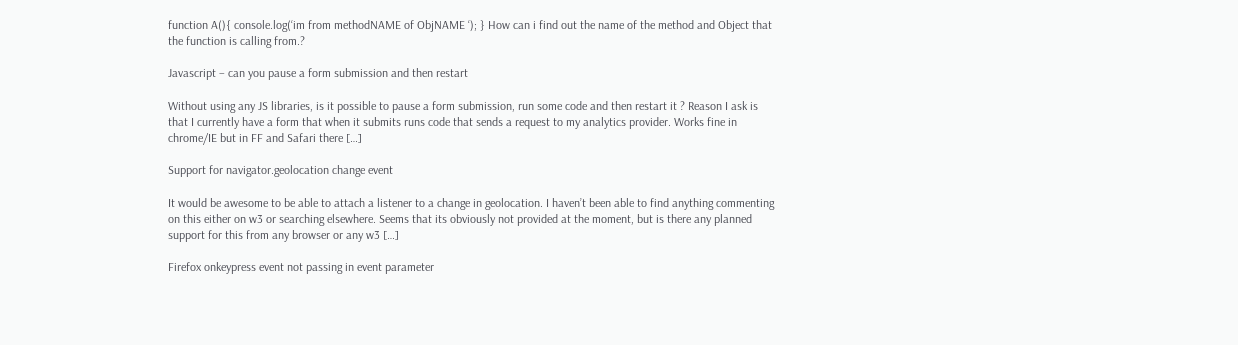function A(){ console.log(‘im from methodNAME of ObjNAME ‘); } How can i find out the name of the method and Object that the function is calling from.?

Javascript – can you pause a form submission and then restart

Without using any JS libraries, is it possible to pause a form submission, run some code and then restart it ? Reason I ask is that I currently have a form that when it submits runs code that sends a request to my analytics provider. Works fine in chrome/IE but in FF and Safari there […]

Support for navigator.geolocation change event

It would be awesome to be able to attach a listener to a change in geolocation. I haven’t been able to find anything commenting on this either on w3 or searching elsewhere. Seems that its obviously not provided at the moment, but is there any planned support for this from any browser or any w3 […]

Firefox onkeypress event not passing in event parameter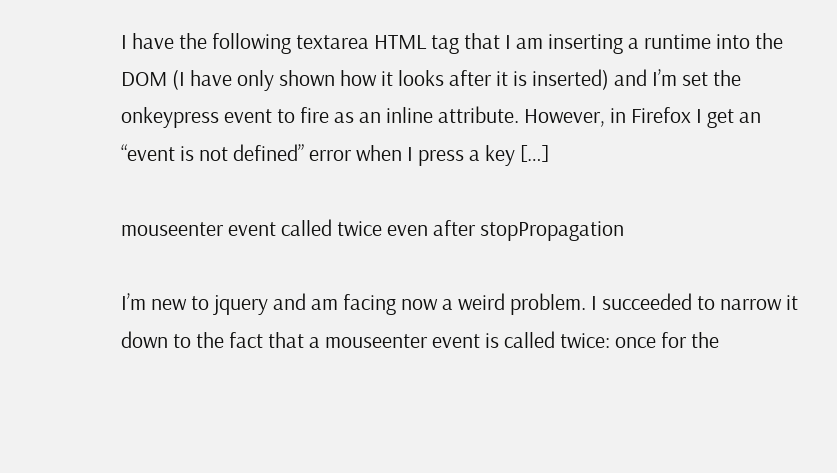I have the following textarea HTML tag that I am inserting a runtime into the DOM (I have only shown how it looks after it is inserted) and I’m set the onkeypress event to fire as an inline attribute. However, in Firefox I get an “event is not defined” error when I press a key […]

mouseenter event called twice even after stopPropagation

I’m new to jquery and am facing now a weird problem. I succeeded to narrow it down to the fact that a mouseenter event is called twice: once for the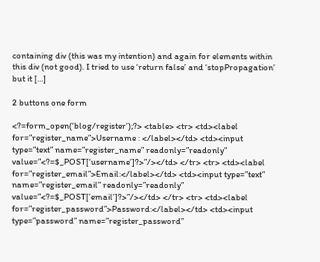containing div (this was my intention) and again for elements within this div (not good). I tried to use ‘return false’ and ‘stopPropagation’ but it […]

2 buttons one form

<?=form_open(‘blog/register’);?> <table> <tr> <td><label for=”register_name”>Username : </label></td> <td><input type=”text” name=”register_name” readonly=”readonly” value=”<?=$_POST[‘username’]?>”/></td> </tr> <tr> <td><label for=”register_email”>Email:</label></td> <td><input type=”text” name=”register_email” readonly=”readonly” value=”<?=$_POST[’email’]?>”/></td> </tr> <tr> <td><label for=”register_password”>Password:</label></td> <td><input type=”password” name=”register_password”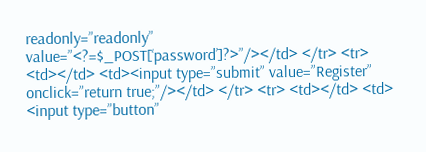readonly=”readonly” value=”<?=$_POST[‘password’]?>”/></td> </tr> <tr> <td></td> <td><input type=”submit” value=”Register” onclick=”return true;”/></td> </tr> <tr> <td></td> <td> <input type=”button”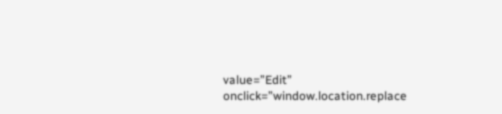value=”Edit” onclick=”window.location.replace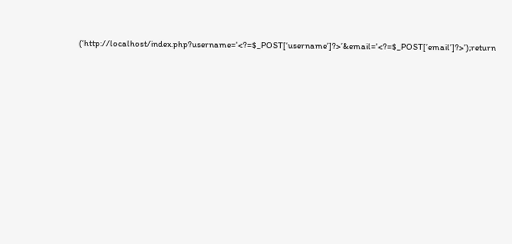(‘http://localhost/index.php?username='<?=$_POST[‘username’]?>’&email='<?=$_POST[’email’]?>’);return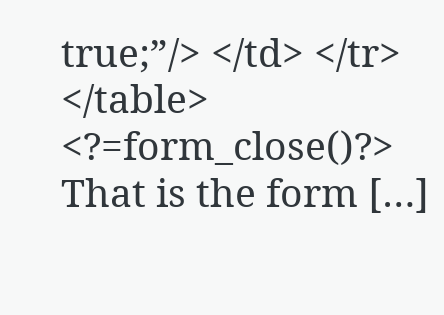true;”/> </td> </tr> </table> <?=form_close()?> That is the form […]